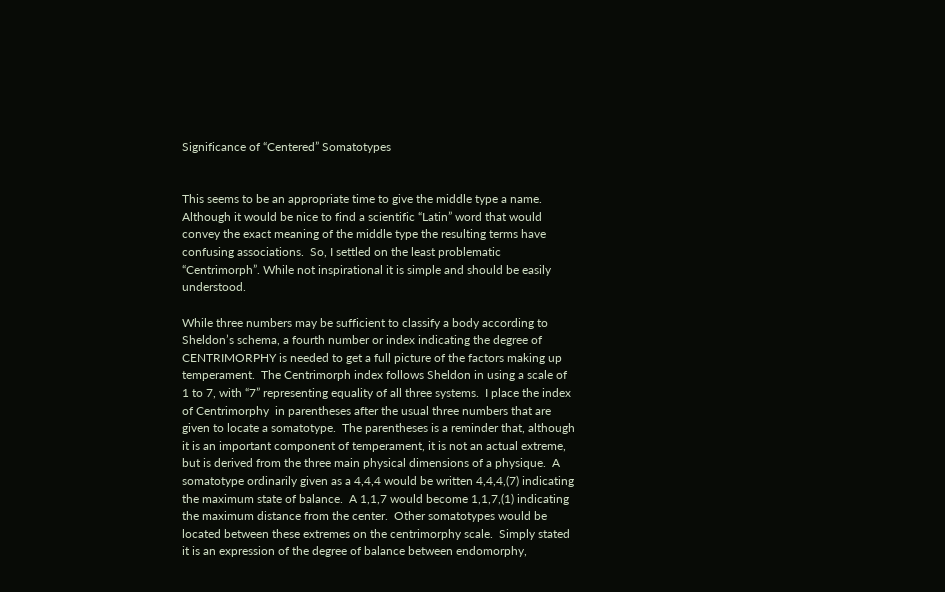Significance of “Centered” Somatotypes


This seems to be an appropriate time to give the middle type a name. Although it would be nice to find a scientific “Latin” word that would convey the exact meaning of the middle type the resulting terms have confusing associations.  So, I settled on the least problematic  “Centrimorph”. While not inspirational it is simple and should be easily understood.

While three numbers may be sufficient to classify a body according to Sheldon’s schema, a fourth number or index indicating the degree of CENTRIMORPHY is needed to get a full picture of the factors making up temperament.  The Centrimorph index follows Sheldon in using a scale of 1 to 7, with “7” representing equality of all three systems.  I place the index of Centrimorphy  in parentheses after the usual three numbers that are given to locate a somatotype.  The parentheses is a reminder that, although it is an important component of temperament, it is not an actual extreme, but is derived from the three main physical dimensions of a physique.  A somatotype ordinarily given as a 4,4,4 would be written 4,4,4,(7) indicating the maximum state of balance.  A 1,1,7 would become 1,1,7,(1) indicating the maximum distance from the center.  Other somatotypes would be located between these extremes on the centrimorphy scale.  Simply stated it is an expression of the degree of balance between endomorphy,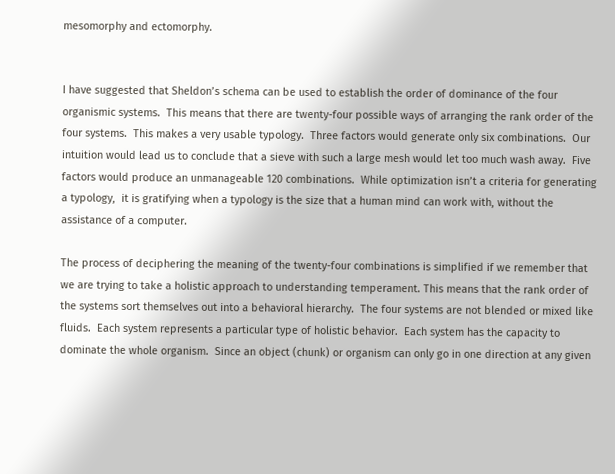mesomorphy and ectomorphy.


I have suggested that Sheldon’s schema can be used to establish the order of dominance of the four organismic systems.  This means that there are twenty-four possible ways of arranging the rank order of the four systems.  This makes a very usable typology.  Three factors would generate only six combinations.  Our intuition would lead us to conclude that a sieve with such a large mesh would let too much wash away.  Five factors would produce an unmanageable 120 combinations.  While optimization isn’t a criteria for generating a typology,  it is gratifying when a typology is the size that a human mind can work with, without the assistance of a computer.

The process of deciphering the meaning of the twenty-four combinations is simplified if we remember that we are trying to take a holistic approach to understanding temperament. This means that the rank order of the systems sort themselves out into a behavioral hierarchy.  The four systems are not blended or mixed like fluids.  Each system represents a particular type of holistic behavior.  Each system has the capacity to dominate the whole organism.  Since an object (chunk) or organism can only go in one direction at any given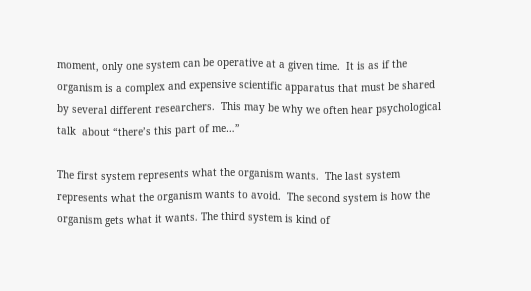moment, only one system can be operative at a given time.  It is as if the organism is a complex and expensive scientific apparatus that must be shared by several different researchers.  This may be why we often hear psychological talk  about “there’s this part of me…”

The first system represents what the organism wants.  The last system represents what the organism wants to avoid.  The second system is how the organism gets what it wants. The third system is kind of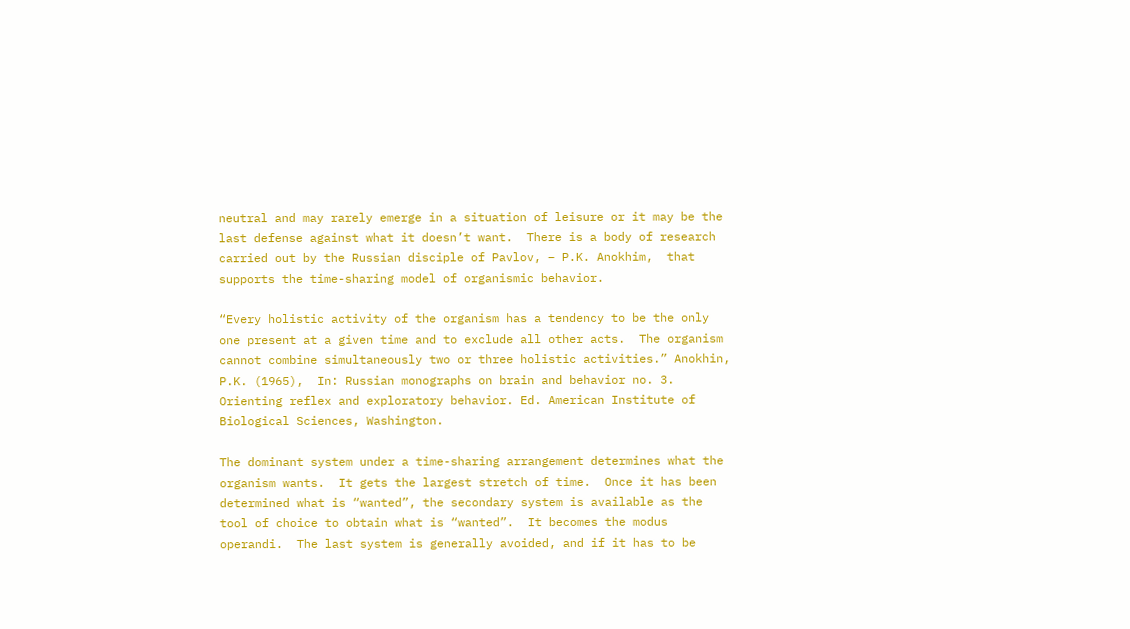neutral and may rarely emerge in a situation of leisure or it may be the last defense against what it doesn’t want.  There is a body of research carried out by the Russian disciple of Pavlov, – P.K. Anokhim,  that supports the time-sharing model of organismic behavior.

“Every holistic activity of the organism has a tendency to be the only one present at a given time and to exclude all other acts.  The organism cannot combine simultaneously two or three holistic activities.” Anokhin, P.K. (1965),  In: Russian monographs on brain and behavior no. 3. Orienting reflex and exploratory behavior. Ed. American Institute of Biological Sciences, Washington.

The dominant system under a time-sharing arrangement determines what the organism wants.  It gets the largest stretch of time.  Once it has been determined what is “wanted”, the secondary system is available as the tool of choice to obtain what is “wanted”.  It becomes the modus operandi.  The last system is generally avoided, and if it has to be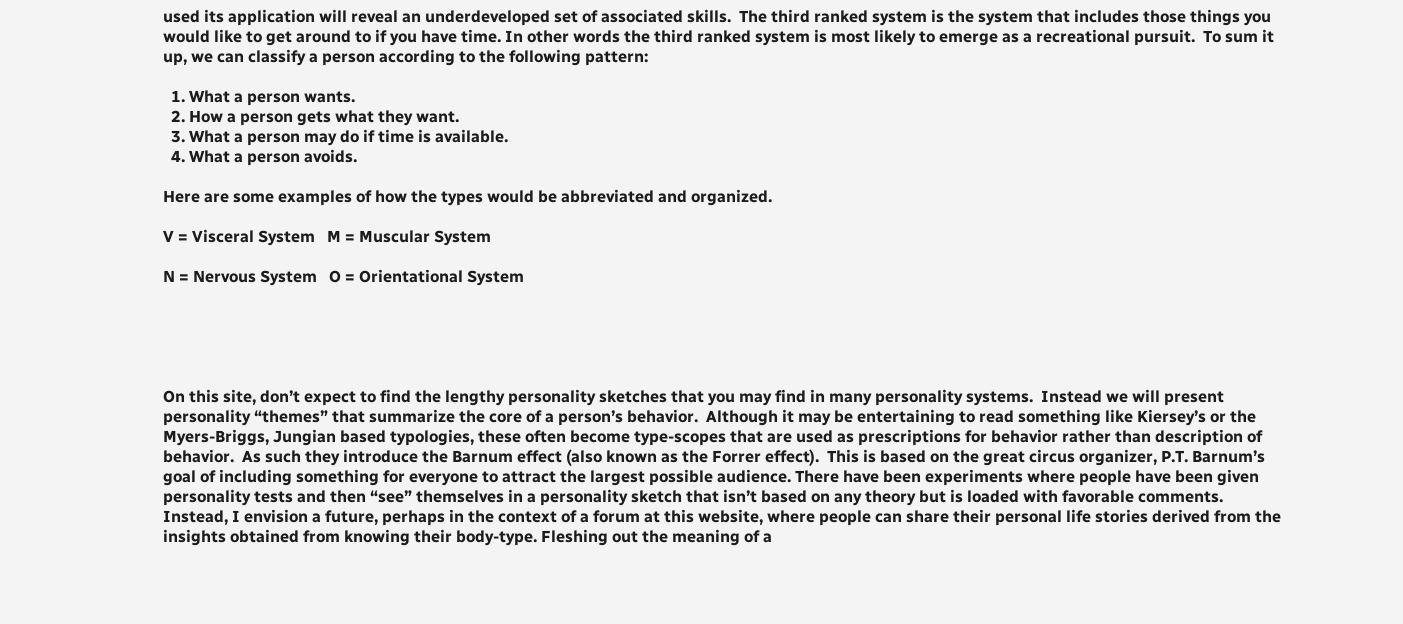used its application will reveal an underdeveloped set of associated skills.  The third ranked system is the system that includes those things you would like to get around to if you have time. In other words the third ranked system is most likely to emerge as a recreational pursuit.  To sum it up, we can classify a person according to the following pattern:

  1. What a person wants.
  2. How a person gets what they want.
  3. What a person may do if time is available.
  4. What a person avoids.

Here are some examples of how the types would be abbreviated and organized.

V = Visceral System   M = Muscular System

N = Nervous System   O = Orientational System





On this site, don’t expect to find the lengthy personality sketches that you may find in many personality systems.  Instead we will present personality “themes” that summarize the core of a person’s behavior.  Although it may be entertaining to read something like Kiersey’s or the Myers-Briggs, Jungian based typologies, these often become type-scopes that are used as prescriptions for behavior rather than description of behavior.  As such they introduce the Barnum effect (also known as the Forrer effect).  This is based on the great circus organizer, P.T. Barnum’s goal of including something for everyone to attract the largest possible audience. There have been experiments where people have been given personality tests and then “see” themselves in a personality sketch that isn’t based on any theory but is loaded with favorable comments.  Instead, I envision a future, perhaps in the context of a forum at this website, where people can share their personal life stories derived from the insights obtained from knowing their body-type. Fleshing out the meaning of a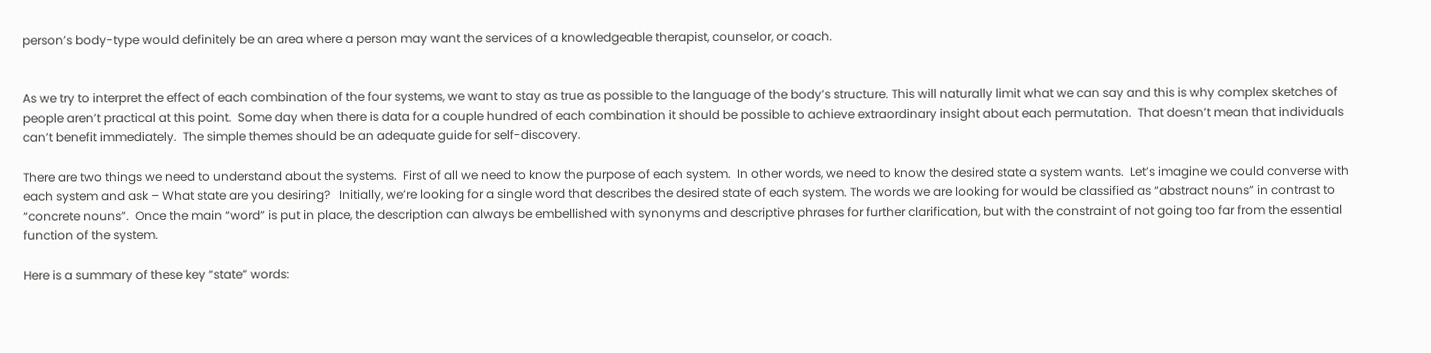person’s body-type would definitely be an area where a person may want the services of a knowledgeable therapist, counselor, or coach.


As we try to interpret the effect of each combination of the four systems, we want to stay as true as possible to the language of the body’s structure. This will naturally limit what we can say and this is why complex sketches of people aren’t practical at this point.  Some day when there is data for a couple hundred of each combination it should be possible to achieve extraordinary insight about each permutation.  That doesn’t mean that individuals can’t benefit immediately.  The simple themes should be an adequate guide for self-discovery.

There are two things we need to understand about the systems.  First of all we need to know the purpose of each system.  In other words, we need to know the desired state a system wants.  Let’s imagine we could converse with each system and ask – What state are you desiring?   Initially, we’re looking for a single word that describes the desired state of each system. The words we are looking for would be classified as “abstract nouns” in contrast to “concrete nouns”.  Once the main “word” is put in place, the description can always be embellished with synonyms and descriptive phrases for further clarification, but with the constraint of not going too far from the essential function of the system.

Here is a summary of these key “state” words: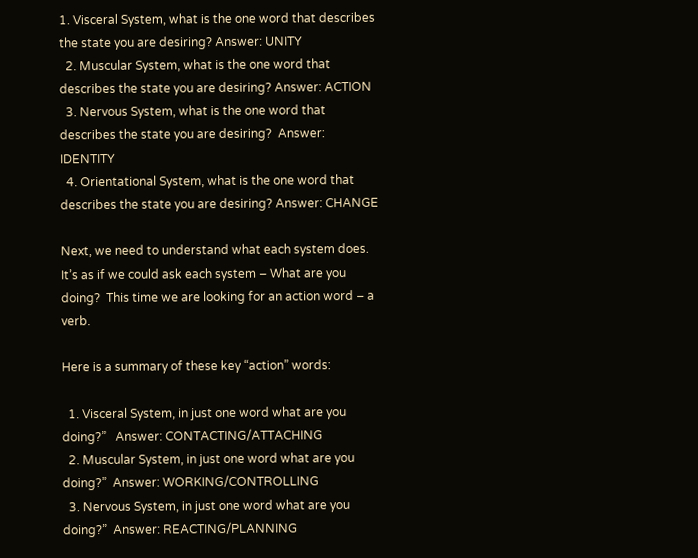1. Visceral System, what is the one word that describes the state you are desiring? Answer: UNITY
  2. Muscular System, what is the one word that describes the state you are desiring? Answer: ACTION
  3. Nervous System, what is the one word that describes the state you are desiring?  Answer: IDENTITY
  4. Orientational System, what is the one word that describes the state you are desiring? Answer: CHANGE

Next, we need to understand what each system does.  It’s as if we could ask each system – What are you doing?  This time we are looking for an action word – a verb.

Here is a summary of these key “action” words:

  1. Visceral System, in just one word what are you doing?”   Answer: CONTACTING/ATTACHING
  2. Muscular System, in just one word what are you doing?”  Answer: WORKING/CONTROLLING
  3. Nervous System, in just one word what are you doing?”  Answer: REACTING/PLANNING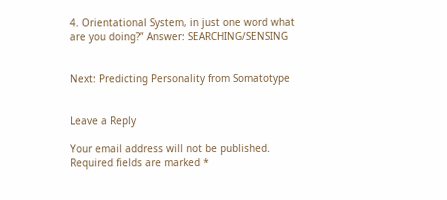4. Orientational System, in just one word what are you doing?” Answer: SEARCHING/SENSING


Next: Predicting Personality from Somatotype


Leave a Reply

Your email address will not be published. Required fields are marked *